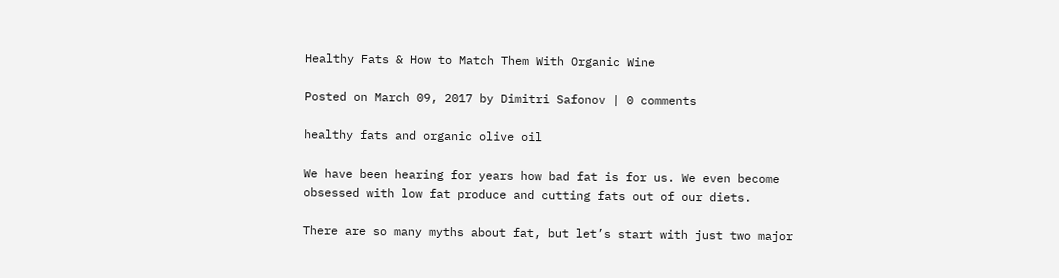Healthy Fats & How to Match Them With Organic Wine

Posted on March 09, 2017 by Dimitri Safonov | 0 comments

healthy fats and organic olive oil

We have been hearing for years how bad fat is for us. We even become obsessed with low fat produce and cutting fats out of our diets.

There are so many myths about fat, but let’s start with just two major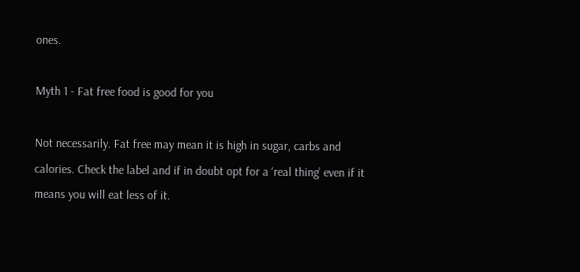ones.

Myth 1 - Fat free food is good for you

Not necessarily. Fat free may mean it is high in sugar, carbs and calories. Check the label and if in doubt opt for a ‘real thing’ even if it means you will eat less of it.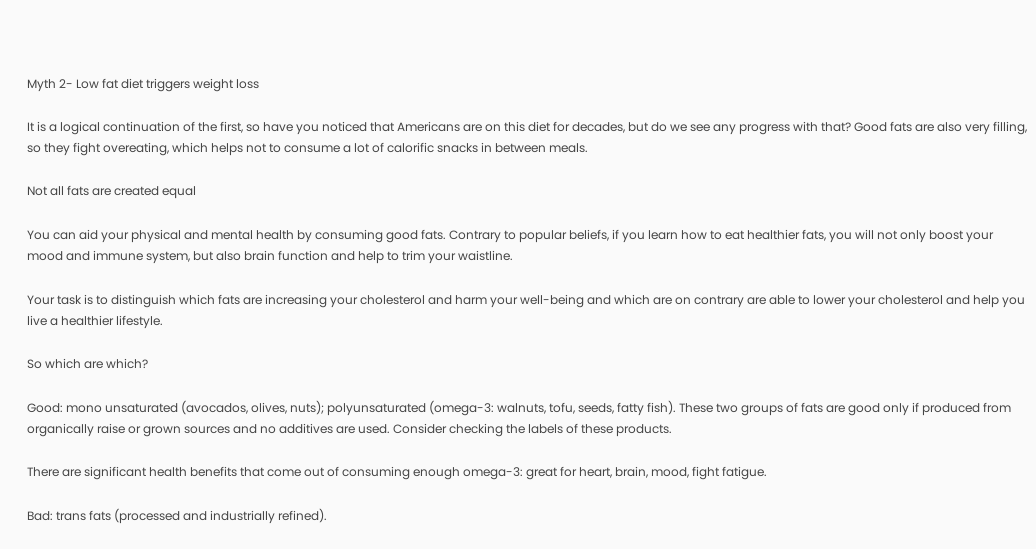Myth 2- Low fat diet triggers weight loss

It is a logical continuation of the first, so have you noticed that Americans are on this diet for decades, but do we see any progress with that? Good fats are also very filling, so they fight overeating, which helps not to consume a lot of calorific snacks in between meals.

Not all fats are created equal

You can aid your physical and mental health by consuming good fats. Contrary to popular beliefs, if you learn how to eat healthier fats, you will not only boost your mood and immune system, but also brain function and help to trim your waistline.

Your task is to distinguish which fats are increasing your cholesterol and harm your well-being and which are on contrary are able to lower your cholesterol and help you live a healthier lifestyle.

So which are which?

Good: mono unsaturated (avocados, olives, nuts); polyunsaturated (omega-3: walnuts, tofu, seeds, fatty fish). These two groups of fats are good only if produced from organically raise or grown sources and no additives are used. Consider checking the labels of these products.

There are significant health benefits that come out of consuming enough omega-3: great for heart, brain, mood, fight fatigue.

Bad: trans fats (processed and industrially refined).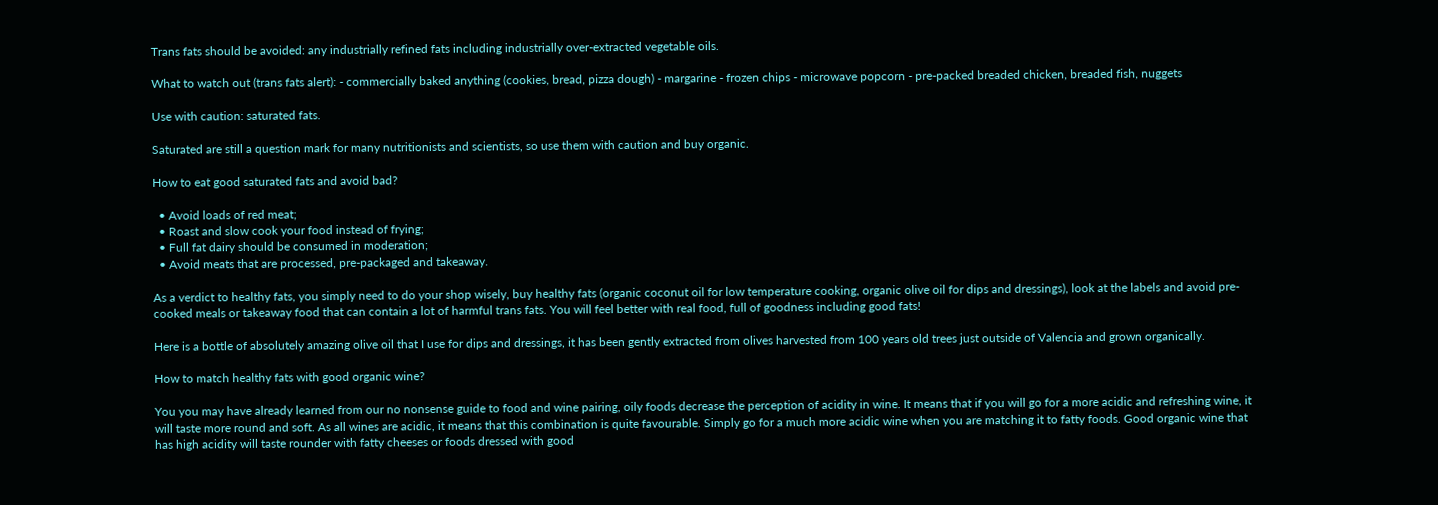Trans fats should be avoided: any industrially refined fats including industrially over-extracted vegetable oils.

What to watch out (trans fats alert): - commercially baked anything (cookies, bread, pizza dough) - margarine - frozen chips - microwave popcorn - pre-packed breaded chicken, breaded fish, nuggets

Use with caution: saturated fats.

Saturated are still a question mark for many nutritionists and scientists, so use them with caution and buy organic.

How to eat good saturated fats and avoid bad?

  • Avoid loads of red meat;
  • Roast and slow cook your food instead of frying;
  • Full fat dairy should be consumed in moderation;
  • Avoid meats that are processed, pre-packaged and takeaway.

As a verdict to healthy fats, you simply need to do your shop wisely, buy healthy fats (organic coconut oil for low temperature cooking, organic olive oil for dips and dressings), look at the labels and avoid pre-cooked meals or takeaway food that can contain a lot of harmful trans fats. You will feel better with real food, full of goodness including good fats!

Here is a bottle of absolutely amazing olive oil that I use for dips and dressings, it has been gently extracted from olives harvested from 100 years old trees just outside of Valencia and grown organically.

How to match healthy fats with good organic wine?

You you may have already learned from our no nonsense guide to food and wine pairing, oily foods decrease the perception of acidity in wine. It means that if you will go for a more acidic and refreshing wine, it will taste more round and soft. As all wines are acidic, it means that this combination is quite favourable. Simply go for a much more acidic wine when you are matching it to fatty foods. Good organic wine that has high acidity will taste rounder with fatty cheeses or foods dressed with good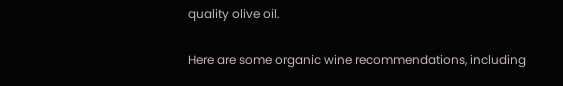quality olive oil.

Here are some organic wine recommendations, including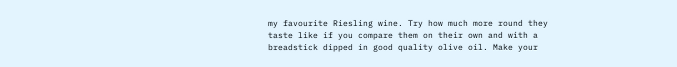my favourite Riesling wine. Try how much more round they taste like if you compare them on their own and with a breadstick dipped in good quality olive oil. Make your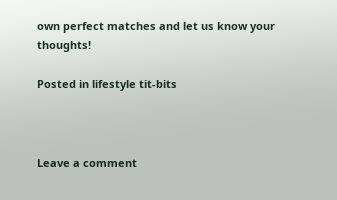own perfect matches and let us know your thoughts!

Posted in lifestyle tit-bits



Leave a comment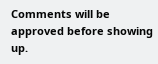Comments will be approved before showing up.